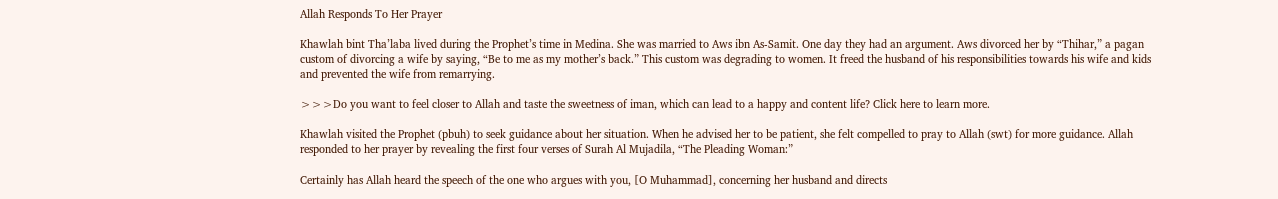Allah Responds To Her Prayer

Khawlah bint Tha’laba lived during the Prophet’s time in Medina. She was married to Aws ibn As-Samit. One day they had an argument. Aws divorced her by “Thihar,” a pagan custom of divorcing a wife by saying, “Be to me as my mother’s back.” This custom was degrading to women. It freed the husband of his responsibilities towards his wife and kids and prevented the wife from remarrying.

>>>Do you want to feel closer to Allah and taste the sweetness of iman, which can lead to a happy and content life? Click here to learn more.

Khawlah visited the Prophet (pbuh) to seek guidance about her situation. When he advised her to be patient, she felt compelled to pray to Allah (swt) for more guidance. Allah responded to her prayer by revealing the first four verses of Surah Al Mujadila, “The Pleading Woman:”

Certainly has Allah heard the speech of the one who argues with you, [O Muhammad], concerning her husband and directs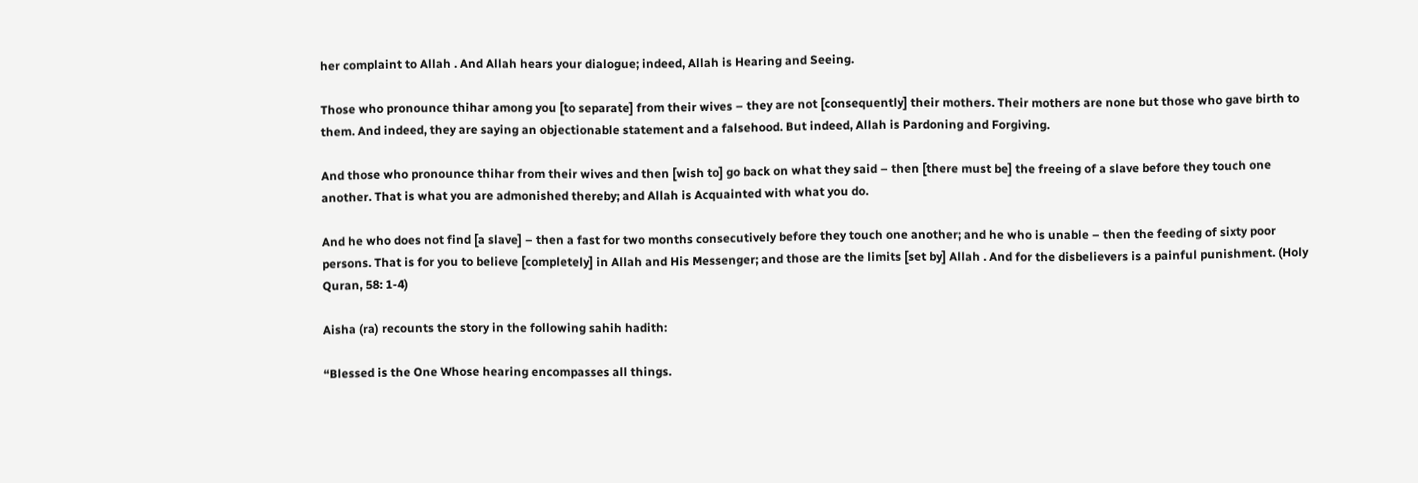her complaint to Allah . And Allah hears your dialogue; indeed, Allah is Hearing and Seeing.

Those who pronounce thihar among you [to separate] from their wives – they are not [consequently] their mothers. Their mothers are none but those who gave birth to them. And indeed, they are saying an objectionable statement and a falsehood. But indeed, Allah is Pardoning and Forgiving.

And those who pronounce thihar from their wives and then [wish to] go back on what they said – then [there must be] the freeing of a slave before they touch one another. That is what you are admonished thereby; and Allah is Acquainted with what you do.

And he who does not find [a slave] – then a fast for two months consecutively before they touch one another; and he who is unable – then the feeding of sixty poor persons. That is for you to believe [completely] in Allah and His Messenger; and those are the limits [set by] Allah . And for the disbelievers is a painful punishment. (Holy Quran, 58: 1-4)

Aisha (ra) recounts the story in the following sahih hadith:

“Blessed is the One Whose hearing encompasses all things.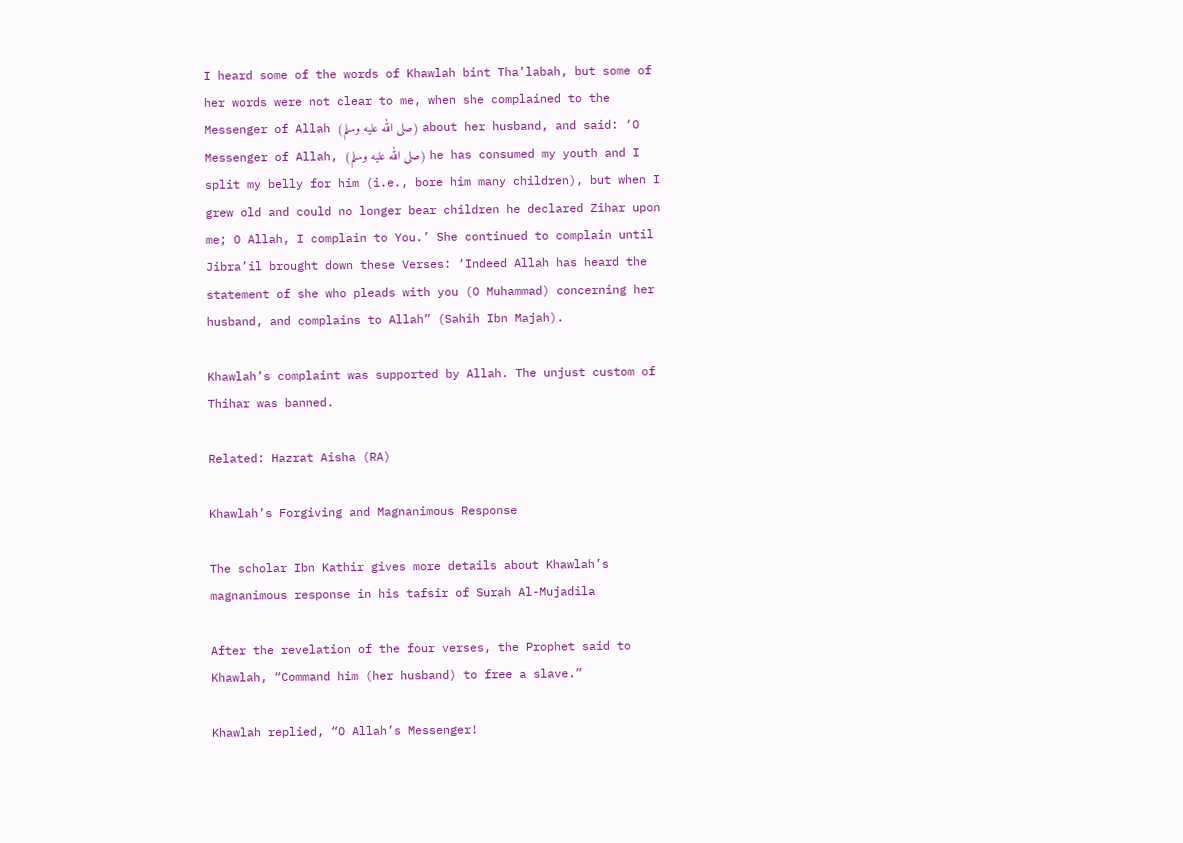I heard some of the words of Khawlah bint Tha’labah, but some of her words were not clear to me, when she complained to the Messenger of Allah (صلى الله عليه وسلم) about her husband, and said: ‘O Messenger of Allah, (صلى الله عليه وسلم) he has consumed my youth and I split my belly for him (i.e., bore him many children), but when I grew old and could no longer bear children he declared Zihar upon me; O Allah, I complain to You.’ She continued to complain until Jibra’il brought down these Verses: ‘Indeed Allah has heard the statement of she who pleads with you (O Muhammad) concerning her husband, and complains to Allah” (Sahih Ibn Majah).

Khawlah’s complaint was supported by Allah. The unjust custom of Thihar was banned.

Related: Hazrat Aisha (RA)

Khawlah’s Forgiving and Magnanimous Response

The scholar Ibn Kathir gives more details about Khawlah’s magnanimous response in his tafsir of Surah Al-Mujadila

After the revelation of the four verses, the Prophet said to Khawlah, “Command him (her husband) to free a slave.”

Khawlah replied, “O Allah’s Messenger!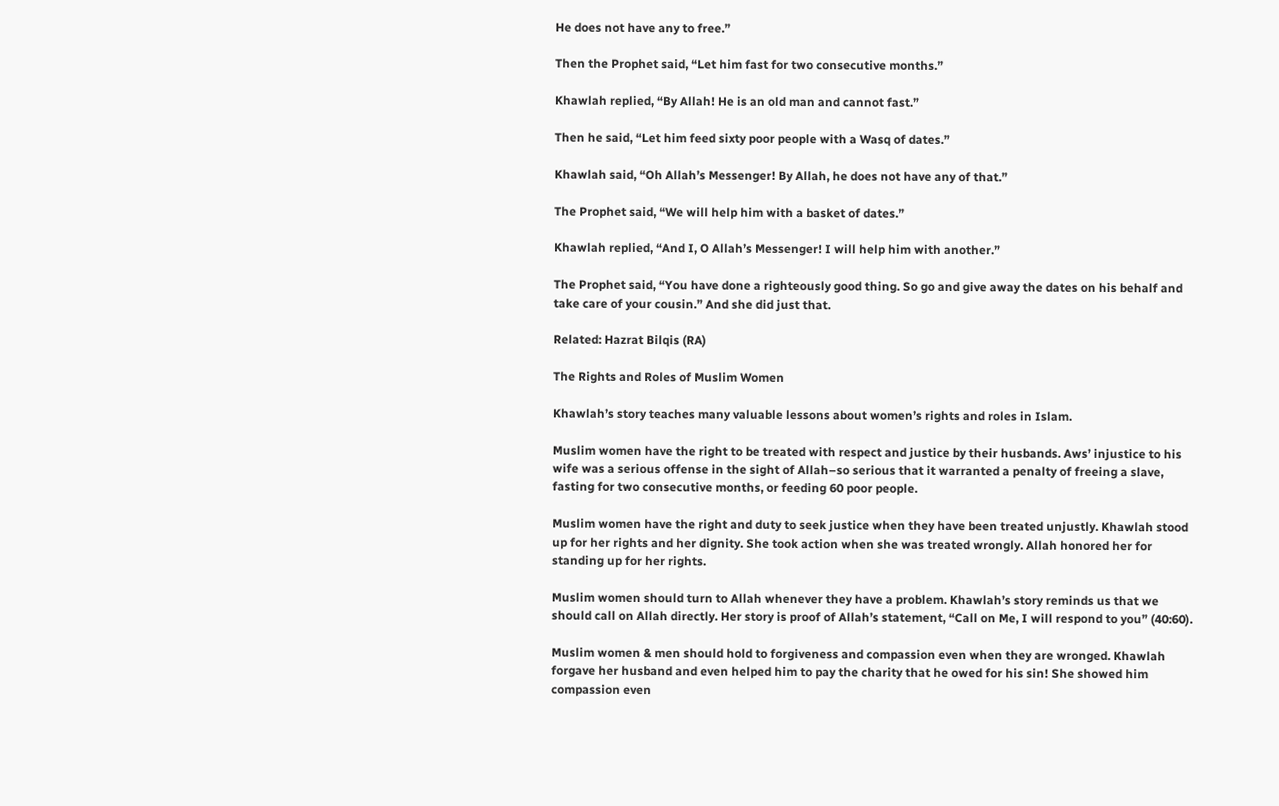He does not have any to free.”

Then the Prophet said, “Let him fast for two consecutive months.”

Khawlah replied, “By Allah! He is an old man and cannot fast.”

Then he said, “Let him feed sixty poor people with a Wasq of dates.”

Khawlah said, “Oh Allah’s Messenger! By Allah, he does not have any of that.”

The Prophet said, “We will help him with a basket of dates.”

Khawlah replied, “And I, O Allah’s Messenger! I will help him with another.”

The Prophet said, “You have done a righteously good thing. So go and give away the dates on his behalf and take care of your cousin.” And she did just that.

Related: Hazrat Bilqis (RA)

The Rights and Roles of Muslim Women

Khawlah’s story teaches many valuable lessons about women’s rights and roles in Islam.

Muslim women have the right to be treated with respect and justice by their husbands. Aws’ injustice to his wife was a serious offense in the sight of Allah–so serious that it warranted a penalty of freeing a slave, fasting for two consecutive months, or feeding 60 poor people.

Muslim women have the right and duty to seek justice when they have been treated unjustly. Khawlah stood up for her rights and her dignity. She took action when she was treated wrongly. Allah honored her for standing up for her rights.

Muslim women should turn to Allah whenever they have a problem. Khawlah’s story reminds us that we should call on Allah directly. Her story is proof of Allah’s statement, “Call on Me, I will respond to you” (40:60).

Muslim women & men should hold to forgiveness and compassion even when they are wronged. Khawlah forgave her husband and even helped him to pay the charity that he owed for his sin! She showed him compassion even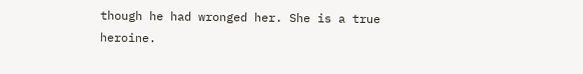though he had wronged her. She is a true heroine.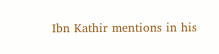Ibn Kathir mentions in his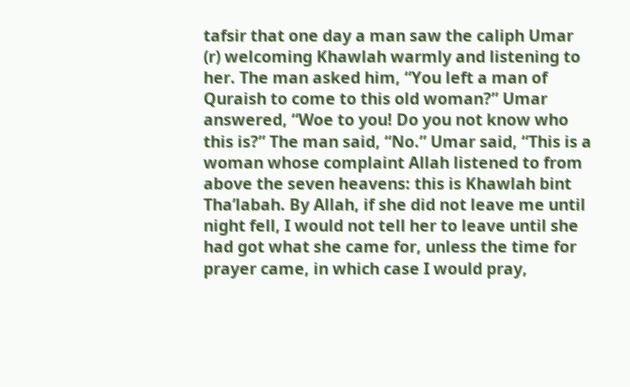tafsir that one day a man saw the caliph Umar (r) welcoming Khawlah warmly and listening to her. The man asked him, “You left a man of Quraish to come to this old woman?” Umar answered, “Woe to you! Do you not know who this is?” The man said, “No.” Umar said, “This is a woman whose complaint Allah listened to from above the seven heavens: this is Khawlah bint Tha’labah. By Allah, if she did not leave me until night fell, I would not tell her to leave until she had got what she came for, unless the time for prayer came, in which case I would pray,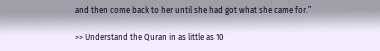and then come back to her until she had got what she came for.”

>> Understand the Quran in as little as 10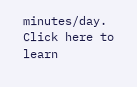minutes/day. Click here to learn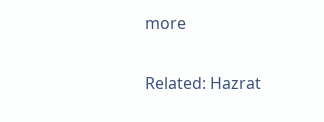more

Related: Hazrat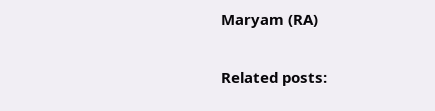Maryam (RA)


Related posts: